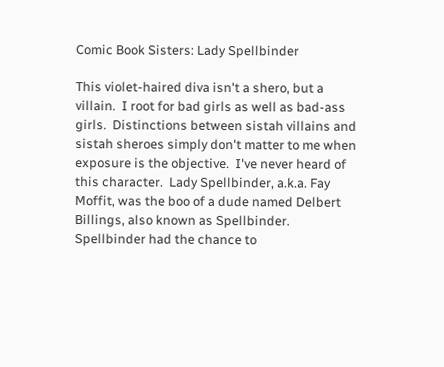Comic Book Sisters: Lady Spellbinder

This violet-haired diva isn't a shero, but a villain.  I root for bad girls as well as bad-ass girls.  Distinctions between sistah villains and sistah sheroes simply don't matter to me when exposure is the objective.  I've never heard of this character.  Lady Spellbinder, a.k.a. Fay Moffit, was the boo of a dude named Delbert Billings, also known as Spellbinder.  Spellbinder had the chance to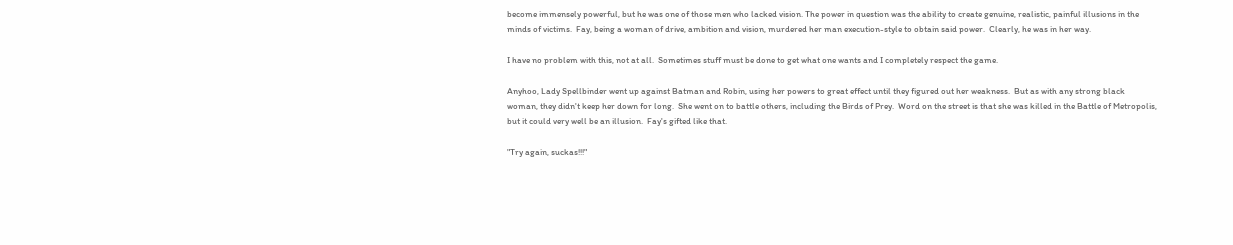become immensely powerful, but he was one of those men who lacked vision. The power in question was the ability to create genuine, realistic, painful illusions in the minds of victims.  Fay, being a woman of drive, ambition and vision, murdered her man execution-style to obtain said power.  Clearly, he was in her way.

I have no problem with this, not at all.  Sometimes stuff must be done to get what one wants and I completely respect the game.

Anyhoo, Lady Spellbinder went up against Batman and Robin, using her powers to great effect until they figured out her weakness.  But as with any strong black woman, they didn't keep her down for long.  She went on to battle others, including the Birds of Prey.  Word on the street is that she was killed in the Battle of Metropolis, but it could very well be an illusion.  Fay's gifted like that.

"Try again, suckas!!!"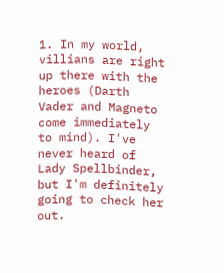1. In my world, villians are right up there with the heroes (Darth Vader and Magneto come immediately to mind). I've never heard of Lady Spellbinder, but I'm definitely going to check her out.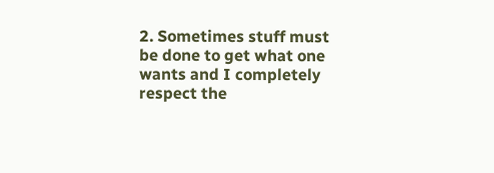2. Sometimes stuff must be done to get what one wants and I completely respect the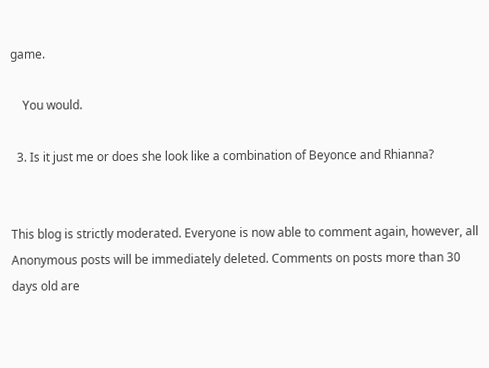game.

    You would.

  3. Is it just me or does she look like a combination of Beyonce and Rhianna?


This blog is strictly moderated. Everyone is now able to comment again, however, all Anonymous posts will be immediately deleted. Comments on posts more than 30 days old are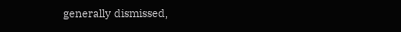generally dismissed,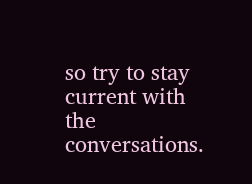so try to stay current with the conversations.